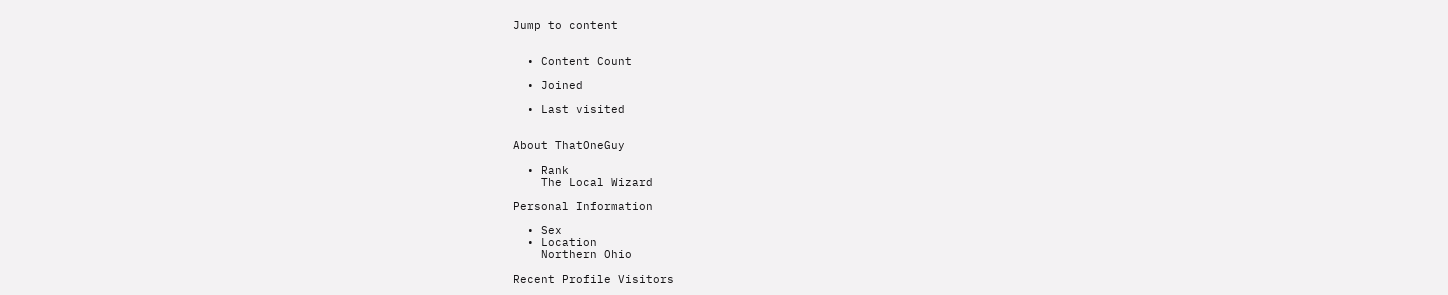Jump to content


  • Content Count

  • Joined

  • Last visited


About ThatOneGuy

  • Rank
    The Local Wizard

Personal Information

  • Sex
  • Location
    Northern Ohio

Recent Profile Visitors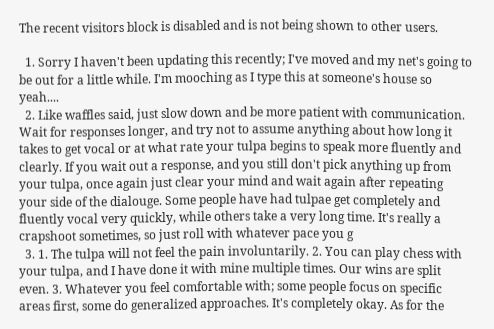The recent visitors block is disabled and is not being shown to other users.

  1. Sorry I haven't been updating this recently; I've moved and my net's going to be out for a little while. I'm mooching as I type this at someone's house so yeah....
  2. Like waffles said, just slow down and be more patient with communication. Wait for responses longer, and try not to assume anything about how long it takes to get vocal or at what rate your tulpa begins to speak more fluently and clearly. If you wait out a response, and you still don't pick anything up from your tulpa, once again just clear your mind and wait again after repeating your side of the dialouge. Some people have had tulpae get completely and fluently vocal very quickly, while others take a very long time. It's really a crapshoot sometimes, so just roll with whatever pace you g
  3. 1. The tulpa will not feel the pain involuntarily. 2. You can play chess with your tulpa, and I have done it with mine multiple times. Our wins are split even. 3. Whatever you feel comfortable with; some people focus on specific areas first, some do generalized approaches. It's completely okay. As for the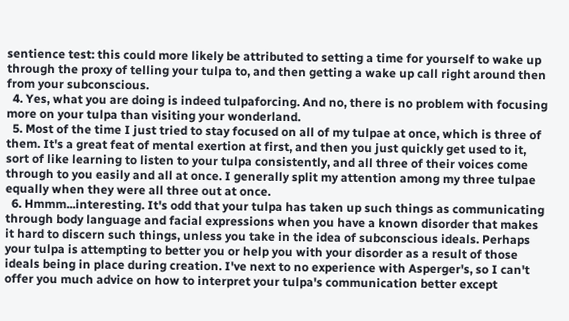sentience test: this could more likely be attributed to setting a time for yourself to wake up through the proxy of telling your tulpa to, and then getting a wake up call right around then from your subconscious.
  4. Yes, what you are doing is indeed tulpaforcing. And no, there is no problem with focusing more on your tulpa than visiting your wonderland.
  5. Most of the time I just tried to stay focused on all of my tulpae at once, which is three of them. It's a great feat of mental exertion at first, and then you just quickly get used to it, sort of like learning to listen to your tulpa consistently, and all three of their voices come through to you easily and all at once. I generally split my attention among my three tulpae equally when they were all three out at once.
  6. Hmmm...interesting. It's odd that your tulpa has taken up such things as communicating through body language and facial expressions when you have a known disorder that makes it hard to discern such things, unless you take in the idea of subconscious ideals. Perhaps your tulpa is attempting to better you or help you with your disorder as a result of those ideals being in place during creation. I've next to no experience with Asperger's, so I can't offer you much advice on how to interpret your tulpa's communication better except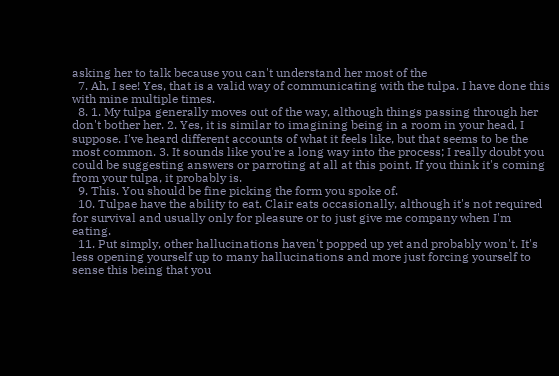asking her to talk because you can't understand her most of the
  7. Ah, I see! Yes, that is a valid way of communicating with the tulpa. I have done this with mine multiple times.
  8. 1. My tulpa generally moves out of the way, although things passing through her don't bother her. 2. Yes, it is similar to imagining being in a room in your head, I suppose. I've heard different accounts of what it feels like, but that seems to be the most common. 3. It sounds like you're a long way into the process; I really doubt you could be suggesting answers or parroting at all at this point. If you think it's coming from your tulpa, it probably is.
  9. This. You should be fine picking the form you spoke of.
  10. Tulpae have the ability to eat. Clair eats occasionally, although it's not required for survival and usually only for pleasure or to just give me company when I'm eating.
  11. Put simply, other hallucinations haven't popped up yet and probably won't. It's less opening yourself up to many hallucinations and more just forcing yourself to sense this being that you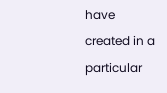have created in a particular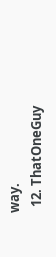way.
  12. ThatOneGuy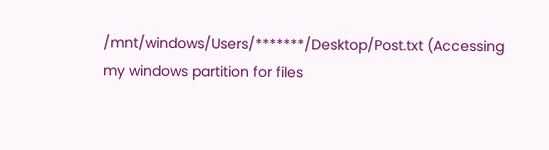/mnt/windows/Users/*******/Desktop/Post.txt (Accessing my windows partition for files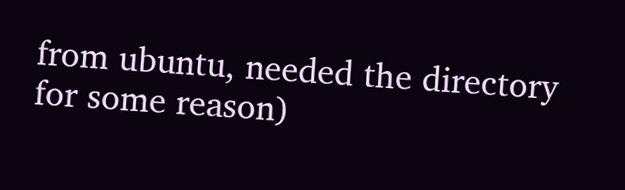from ubuntu, needed the directory for some reason)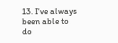13. I've always been able to do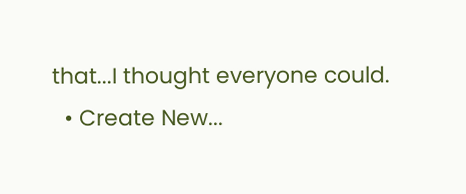that...I thought everyone could.
  • Create New...